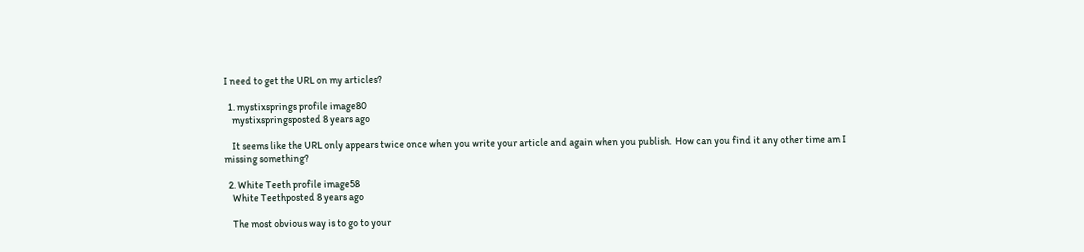I need to get the URL on my articles?

  1. mystixsprings profile image80
    mystixspringsposted 8 years ago

    It seems like the URL only appears twice once when you write your article and again when you publish.  How can you find it any other time am I missing something?

  2. White Teeth profile image58
    White Teethposted 8 years ago

    The most obvious way is to go to your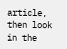article, then look in the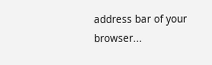address bar of your browser...